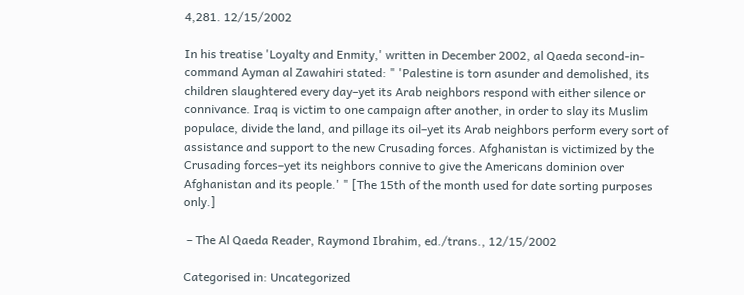4,281. 12/15/2002

In his treatise 'Loyalty and Enmity,' written in December 2002, al Qaeda second-in-command Ayman al Zawahiri stated: " 'Palestine is torn asunder and demolished, its children slaughtered every day–yet its Arab neighbors respond with either silence or connivance. Iraq is victim to one campaign after another, in order to slay its Muslim populace, divide the land, and pillage its oil–yet its Arab neighbors perform every sort of assistance and support to the new Crusading forces. Afghanistan is victimized by the Crusading forces–yet its neighbors connive to give the Americans dominion over Afghanistan and its people.' " [The 15th of the month used for date sorting purposes only.]

 – The Al Qaeda Reader, Raymond Ibrahim, ed./trans., 12/15/2002

Categorised in: Uncategorized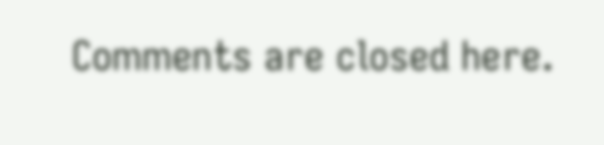Comments are closed here.